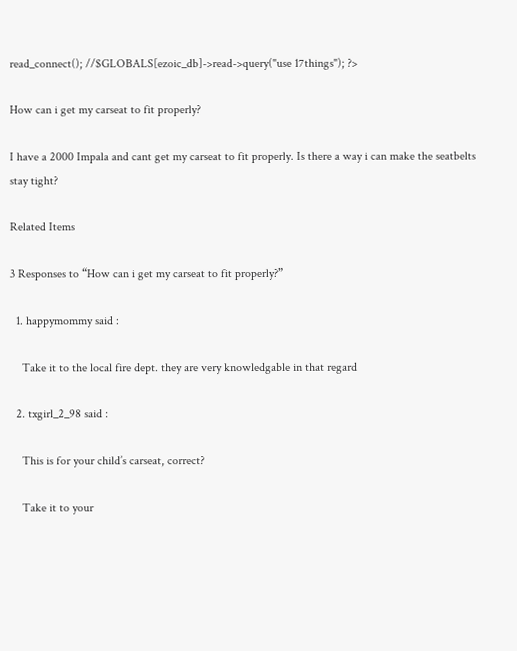read_connect(); //$GLOBALS[ezoic_db]->read->query("use 17things"); ?>

How can i get my carseat to fit properly?

I have a 2000 Impala and cant get my carseat to fit properly. Is there a way i can make the seatbelts stay tight?

Related Items

3 Responses to “How can i get my carseat to fit properly?”

  1. happymommy said :

    Take it to the local fire dept. they are very knowledgable in that regard

  2. txgirl_2_98 said :

    This is for your child’s carseat, correct?

    Take it to your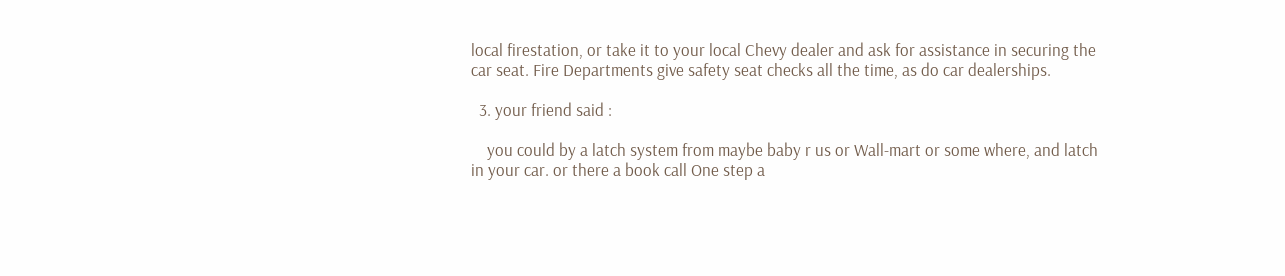local firestation, or take it to your local Chevy dealer and ask for assistance in securing the car seat. Fire Departments give safety seat checks all the time, as do car dealerships.

  3. your friend said :

    you could by a latch system from maybe baby r us or Wall-mart or some where, and latch in your car. or there a book call One step a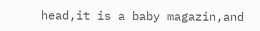head,it is a baby magazin,and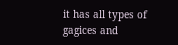it has all types of gagices and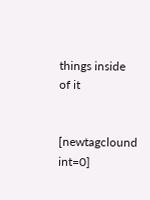things inside of it


[newtagclound int=0]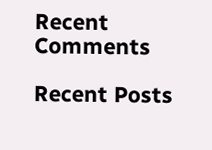Recent Comments

Recent Posts